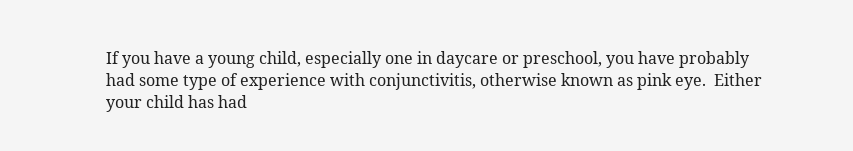If you have a young child, especially one in daycare or preschool, you have probably had some type of experience with conjunctivitis, otherwise known as pink eye.  Either your child has had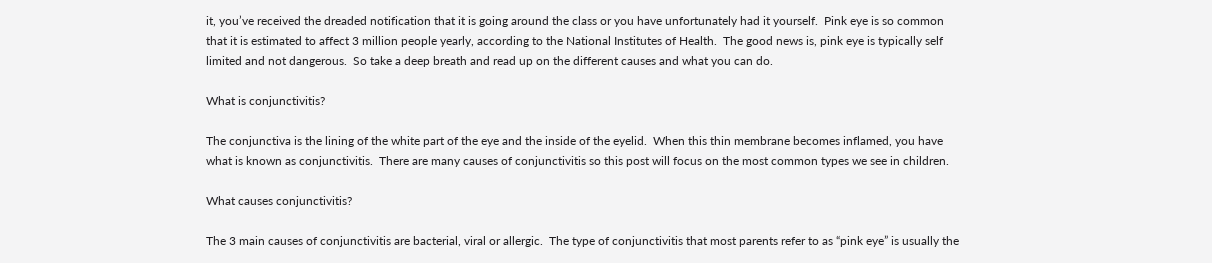it, you’ve received the dreaded notification that it is going around the class or you have unfortunately had it yourself.  Pink eye is so common that it is estimated to affect 3 million people yearly, according to the National Institutes of Health.  The good news is, pink eye is typically self limited and not dangerous.  So take a deep breath and read up on the different causes and what you can do.

What is conjunctivitis?

The conjunctiva is the lining of the white part of the eye and the inside of the eyelid.  When this thin membrane becomes inflamed, you have what is known as conjunctivitis.  There are many causes of conjunctivitis so this post will focus on the most common types we see in children.

What causes conjunctivitis?

The 3 main causes of conjunctivitis are bacterial, viral or allergic.  The type of conjunctivitis that most parents refer to as “pink eye” is usually the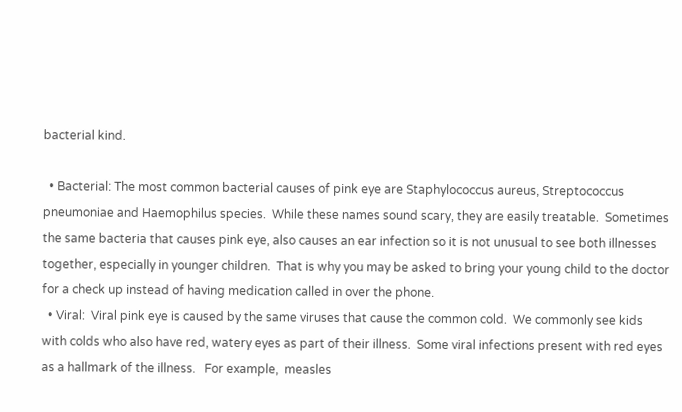bacterial kind.

  • Bacterial: The most common bacterial causes of pink eye are Staphylococcus aureus, Streptococcus pneumoniae and Haemophilus species.  While these names sound scary, they are easily treatable.  Sometimes the same bacteria that causes pink eye, also causes an ear infection so it is not unusual to see both illnesses together, especially in younger children.  That is why you may be asked to bring your young child to the doctor for a check up instead of having medication called in over the phone.
  • Viral:  Viral pink eye is caused by the same viruses that cause the common cold.  We commonly see kids with colds who also have red, watery eyes as part of their illness.  Some viral infections present with red eyes as a hallmark of the illness.   For example,  measles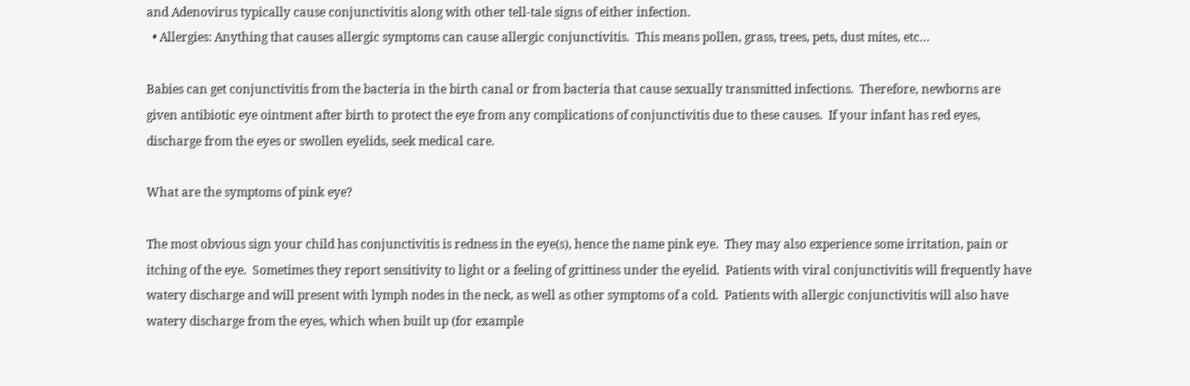and Adenovirus typically cause conjunctivitis along with other tell-tale signs of either infection.
  • Allergies: Anything that causes allergic symptoms can cause allergic conjunctivitis.  This means pollen, grass, trees, pets, dust mites, etc…

Babies can get conjunctivitis from the bacteria in the birth canal or from bacteria that cause sexually transmitted infections.  Therefore, newborns are given antibiotic eye ointment after birth to protect the eye from any complications of conjunctivitis due to these causes.  If your infant has red eyes, discharge from the eyes or swollen eyelids, seek medical care.

What are the symptoms of pink eye?

The most obvious sign your child has conjunctivitis is redness in the eye(s), hence the name pink eye.  They may also experience some irritation, pain or itching of the eye.  Sometimes they report sensitivity to light or a feeling of grittiness under the eyelid.  Patients with viral conjunctivitis will frequently have watery discharge and will present with lymph nodes in the neck, as well as other symptoms of a cold.  Patients with allergic conjunctivitis will also have watery discharge from the eyes, which when built up (for example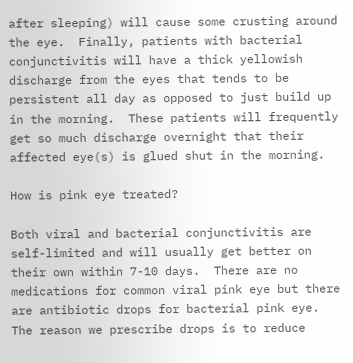after sleeping) will cause some crusting around the eye.  Finally, patients with bacterial conjunctivitis will have a thick yellowish discharge from the eyes that tends to be persistent all day as opposed to just build up in the morning.  These patients will frequently get so much discharge overnight that their affected eye(s) is glued shut in the morning.

How is pink eye treated?

Both viral and bacterial conjunctivitis are self-limited and will usually get better on their own within 7-10 days.  There are no medications for common viral pink eye but there are antibiotic drops for bacterial pink eye.  The reason we prescribe drops is to reduce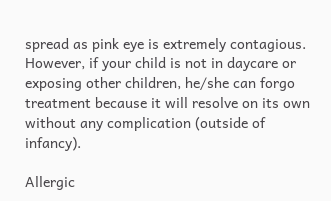spread as pink eye is extremely contagious.  However, if your child is not in daycare or exposing other children, he/she can forgo treatment because it will resolve on its own without any complication (outside of infancy).

Allergic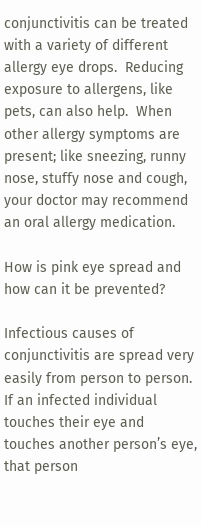conjunctivitis can be treated with a variety of different allergy eye drops.  Reducing exposure to allergens, like pets, can also help.  When other allergy symptoms are present; like sneezing, runny nose, stuffy nose and cough, your doctor may recommend an oral allergy medication.

How is pink eye spread and how can it be prevented?

Infectious causes of conjunctivitis are spread very easily from person to person.  If an infected individual touches their eye and touches another person’s eye, that person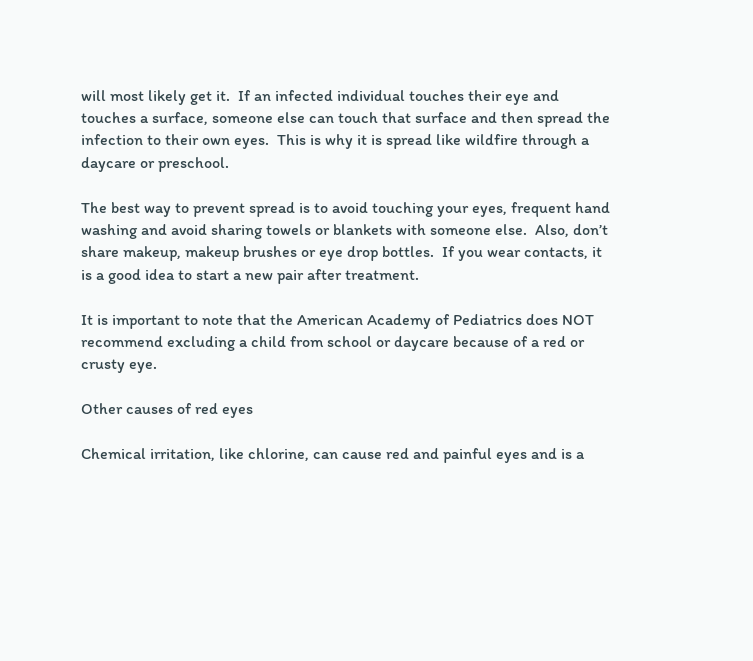will most likely get it.  If an infected individual touches their eye and touches a surface, someone else can touch that surface and then spread the infection to their own eyes.  This is why it is spread like wildfire through a daycare or preschool.

The best way to prevent spread is to avoid touching your eyes, frequent hand washing and avoid sharing towels or blankets with someone else.  Also, don’t share makeup, makeup brushes or eye drop bottles.  If you wear contacts, it is a good idea to start a new pair after treatment.

It is important to note that the American Academy of Pediatrics does NOT recommend excluding a child from school or daycare because of a red or crusty eye.

Other causes of red eyes

Chemical irritation, like chlorine, can cause red and painful eyes and is a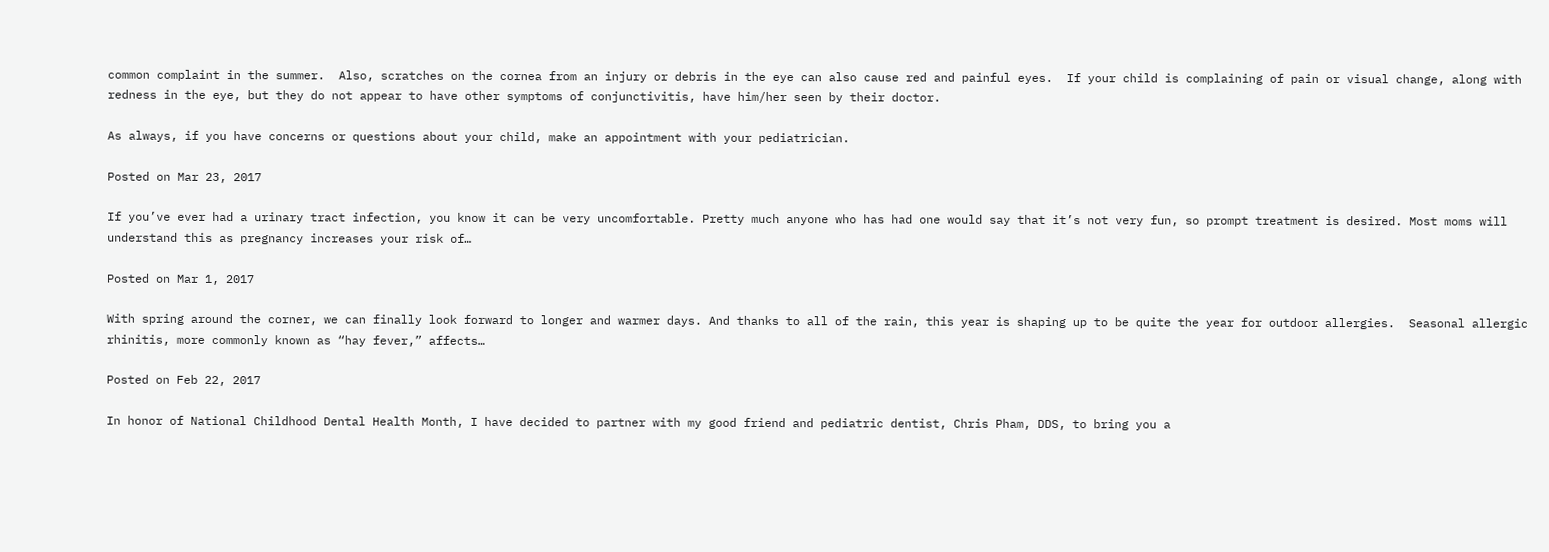common complaint in the summer.  Also, scratches on the cornea from an injury or debris in the eye can also cause red and painful eyes.  If your child is complaining of pain or visual change, along with redness in the eye, but they do not appear to have other symptoms of conjunctivitis, have him/her seen by their doctor.

As always, if you have concerns or questions about your child, make an appointment with your pediatrician.

Posted on Mar 23, 2017

If you’ve ever had a urinary tract infection, you know it can be very uncomfortable. Pretty much anyone who has had one would say that it’s not very fun, so prompt treatment is desired. Most moms will understand this as pregnancy increases your risk of…

Posted on Mar 1, 2017

With spring around the corner, we can finally look forward to longer and warmer days. And thanks to all of the rain, this year is shaping up to be quite the year for outdoor allergies.  Seasonal allergic rhinitis, more commonly known as “hay fever,” affects…

Posted on Feb 22, 2017

In honor of National Childhood Dental Health Month, I have decided to partner with my good friend and pediatric dentist, Chris Pham, DDS, to bring you a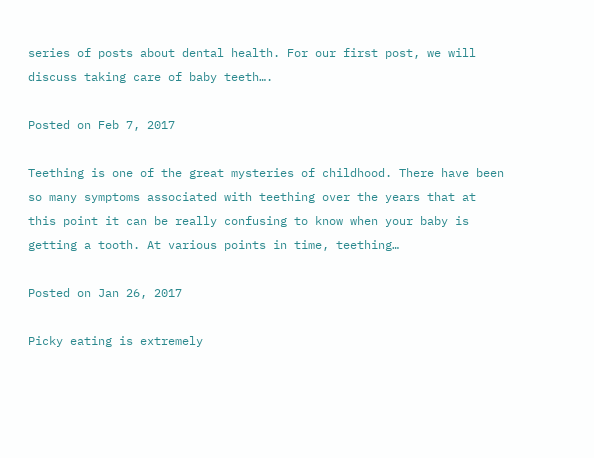series of posts about dental health. For our first post, we will discuss taking care of baby teeth….

Posted on Feb 7, 2017

Teething is one of the great mysteries of childhood. There have been so many symptoms associated with teething over the years that at this point it can be really confusing to know when your baby is getting a tooth. At various points in time, teething…

Posted on Jan 26, 2017

Picky eating is extremely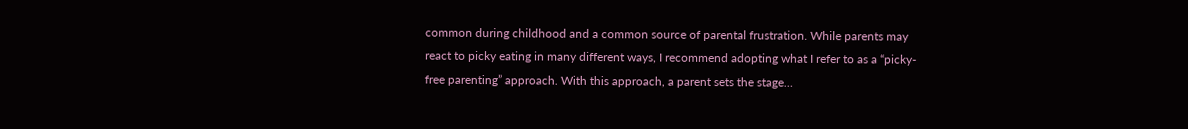common during childhood and a common source of parental frustration. While parents may react to picky eating in many different ways, I recommend adopting what I refer to as a “picky-free parenting” approach. With this approach, a parent sets the stage…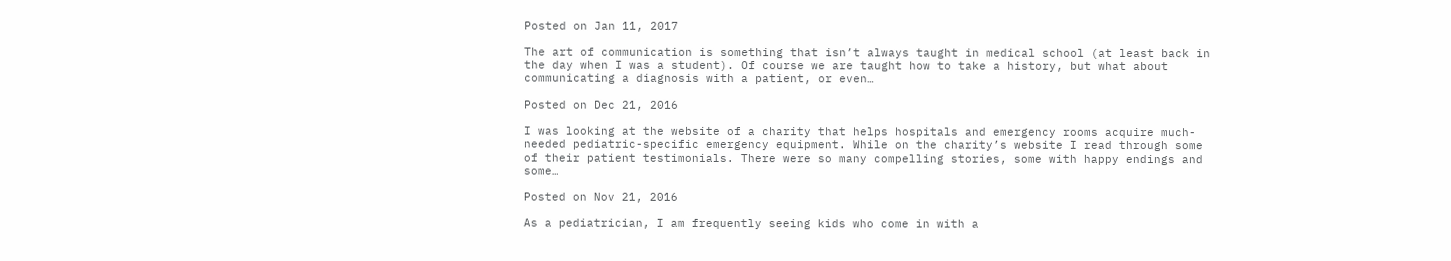Posted on Jan 11, 2017

The art of communication is something that isn’t always taught in medical school (at least back in the day when I was a student). Of course we are taught how to take a history, but what about communicating a diagnosis with a patient, or even…

Posted on Dec 21, 2016

I was looking at the website of a charity that helps hospitals and emergency rooms acquire much-needed pediatric-specific emergency equipment. While on the charity’s website I read through some of their patient testimonials. There were so many compelling stories, some with happy endings and some…

Posted on Nov 21, 2016

As a pediatrician, I am frequently seeing kids who come in with a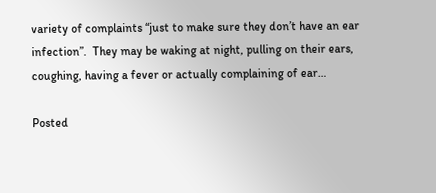variety of complaints “just to make sure they don’t have an ear infection”.  They may be waking at night, pulling on their ears, coughing, having a fever or actually complaining of ear…

Posted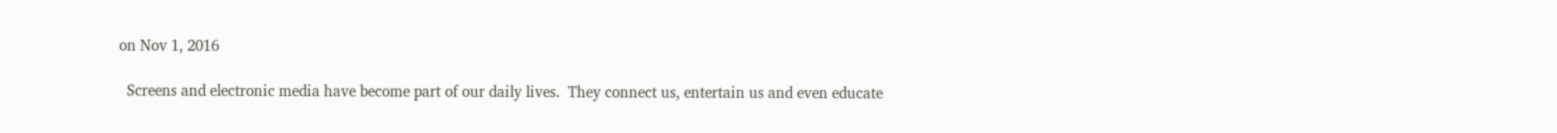on Nov 1, 2016

  Screens and electronic media have become part of our daily lives.  They connect us, entertain us and even educate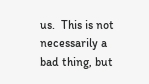us.  This is not necessarily a bad thing, but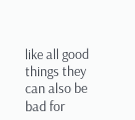like all good things they can also be bad for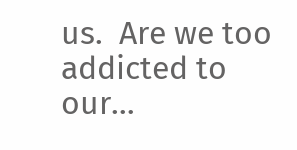us.  Are we too addicted to our…